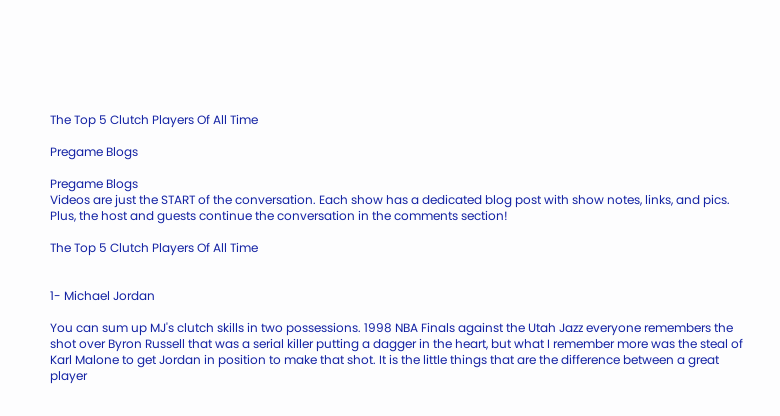The Top 5 Clutch Players Of All Time

Pregame Blogs

Pregame Blogs
Videos are just the START of the conversation. Each show has a dedicated blog post with show notes, links, and pics. Plus, the host and guests continue the conversation in the comments section!

The Top 5 Clutch Players Of All Time


1- Michael Jordan

You can sum up MJ's clutch skills in two possessions. 1998 NBA Finals against the Utah Jazz everyone remembers the shot over Byron Russell that was a serial killer putting a dagger in the heart, but what I remember more was the steal of Karl Malone to get Jordan in position to make that shot. It is the little things that are the difference between a great player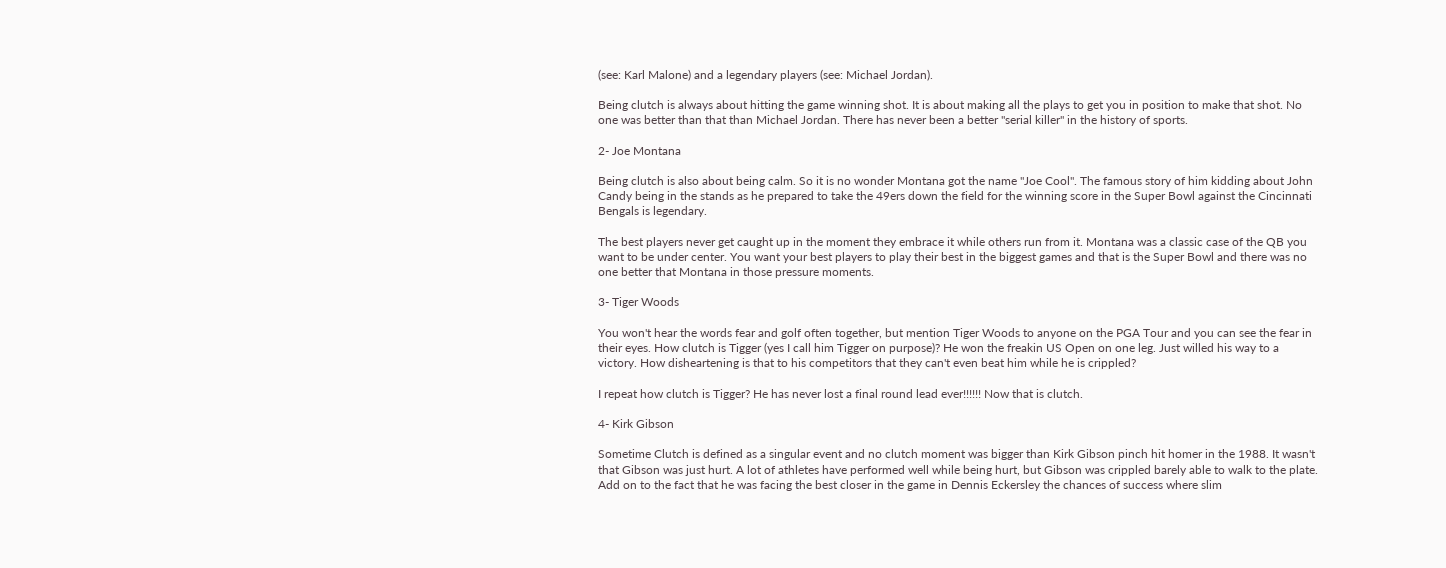(see: Karl Malone) and a legendary players (see: Michael Jordan).

Being clutch is always about hitting the game winning shot. It is about making all the plays to get you in position to make that shot. No one was better than that than Michael Jordan. There has never been a better "serial killer" in the history of sports.

2- Joe Montana

Being clutch is also about being calm. So it is no wonder Montana got the name "Joe Cool". The famous story of him kidding about John Candy being in the stands as he prepared to take the 49ers down the field for the winning score in the Super Bowl against the Cincinnati Bengals is legendary.

The best players never get caught up in the moment they embrace it while others run from it. Montana was a classic case of the QB you want to be under center. You want your best players to play their best in the biggest games and that is the Super Bowl and there was no one better that Montana in those pressure moments.

3- Tiger Woods

You won't hear the words fear and golf often together, but mention Tiger Woods to anyone on the PGA Tour and you can see the fear in their eyes. How clutch is Tigger (yes I call him Tigger on purpose)? He won the freakin US Open on one leg. Just willed his way to a victory. How disheartening is that to his competitors that they can't even beat him while he is crippled?

I repeat how clutch is Tigger? He has never lost a final round lead ever!!!!!! Now that is clutch.

4- Kirk Gibson

Sometime Clutch is defined as a singular event and no clutch moment was bigger than Kirk Gibson pinch hit homer in the 1988. It wasn't that Gibson was just hurt. A lot of athletes have performed well while being hurt, but Gibson was crippled barely able to walk to the plate. Add on to the fact that he was facing the best closer in the game in Dennis Eckersley the chances of success where slim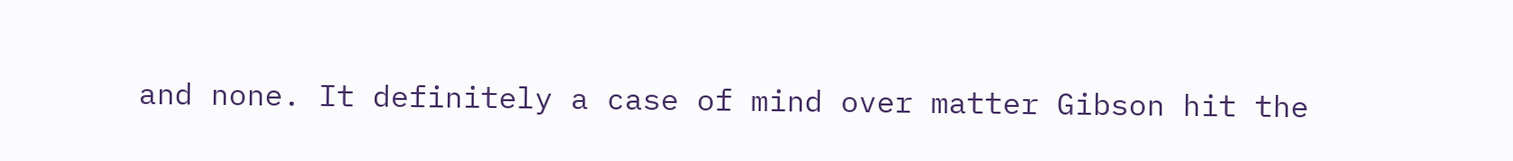and none. It definitely a case of mind over matter Gibson hit the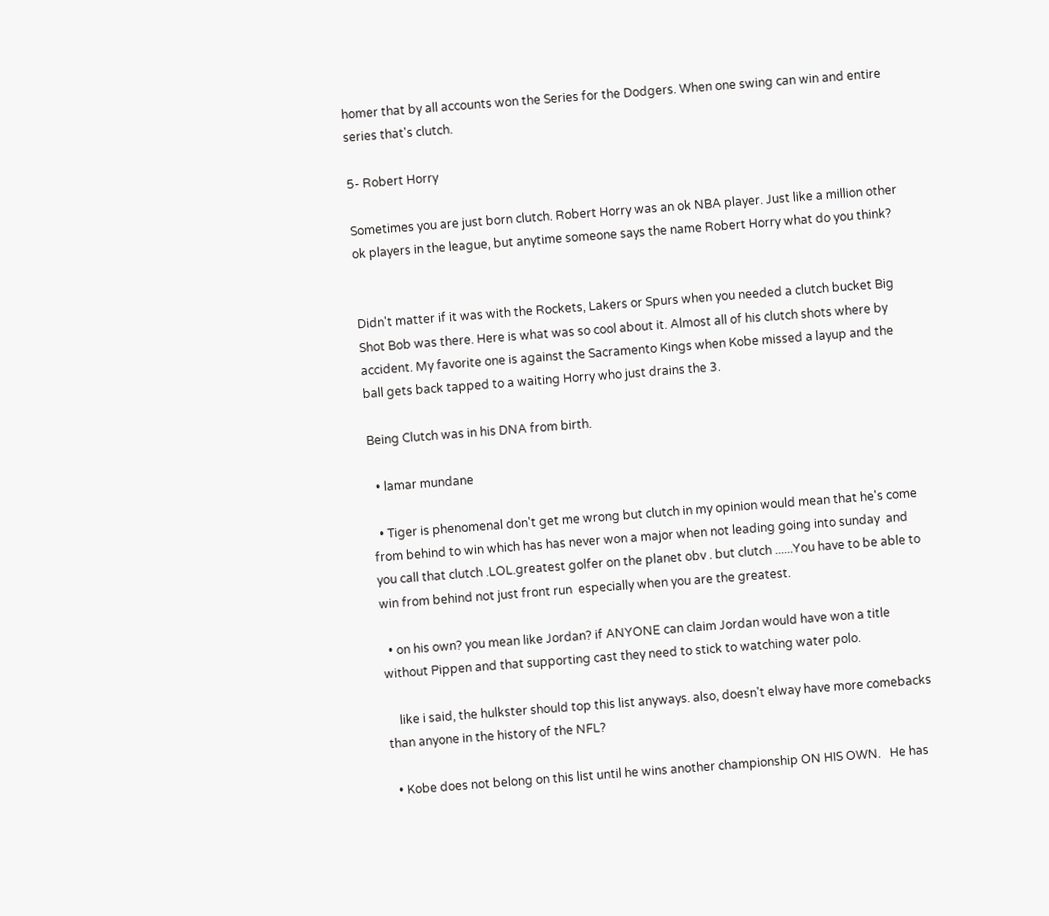homer that by all accounts won the Series for the Dodgers. When one swing can win and entire series that's clutch.

5- Robert Horry

Sometimes you are just born clutch. Robert Horry was an ok NBA player. Just like a million other ok players in the league, but anytime someone says the name Robert Horry what do you think?


Didn't matter if it was with the Rockets, Lakers or Spurs when you needed a clutch bucket Big Shot Bob was there. Here is what was so cool about it. Almost all of his clutch shots where by accident. My favorite one is against the Sacramento Kings when Kobe missed a layup and the ball gets back tapped to a waiting Horry who just drains the 3.

Being Clutch was in his DNA from birth.

  • lamar mundane

  • Tiger is phenomenal don't get me wrong but clutch in my opinion would mean that he's come from behind to win which has has never won a major when not leading going into sunday  and you call that clutch .LOL.greatest golfer on the planet obv . but clutch ......You have to be able to win from behind not just front run  especially when you are the greatest.

  • on his own? you mean like Jordan? if ANYONE can claim Jordan would have won a title without Pippen and that supporting cast they need to stick to watching water polo.

    like i said, the hulkster should top this list anyways. also, doesn't elway have more comebacks than anyone in the history of the NFL?

  • Kobe does not belong on this list until he wins another championship ON HIS OWN.   He has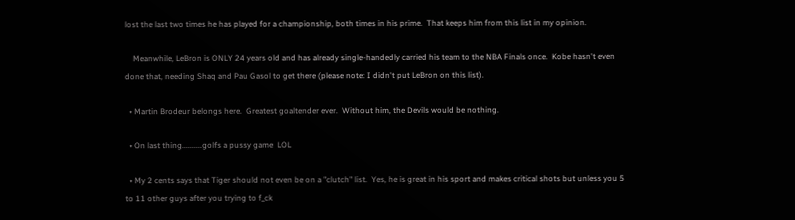lost the last two times he has played for a championship, both times in his prime.  That keeps him from this list in my opinion.

    Meanwhile, LeBron is ONLY 24 years old and has already single-handedly carried his team to the NBA Finals once.  Kobe hasn't even done that, needing Shaq and Pau Gasol to get there (please note: I didn't put LeBron on this list).

  • Martin Brodeur belongs here.  Greatest goaltender ever.  Without him, the Devils would be nothing.

  • On last thing..........golfs a pussy game  LOL

  • My 2 cents says that Tiger should not even be on a "clutch" list.  Yes, he is great in his sport and makes critical shots but unless you 5 to 11 other guys after you trying to f_ck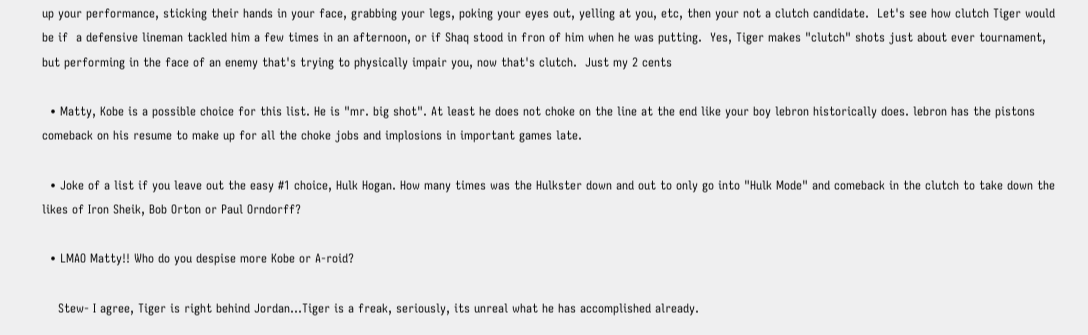up your performance, sticking their hands in your face, grabbing your legs, poking your eyes out, yelling at you, etc, then your not a clutch candidate.  Let's see how clutch Tiger would be if  a defensive lineman tackled him a few times in an afternoon, or if Shaq stood in fron of him when he was putting.  Yes, Tiger makes "clutch" shots just about ever tournament, but performing in the face of an enemy that's trying to physically impair you, now that's clutch.  Just my 2 cents

  • Matty, Kobe is a possible choice for this list. He is "mr. big shot". At least he does not choke on the line at the end like your boy lebron historically does. lebron has the pistons comeback on his resume to make up for all the choke jobs and implosions in important games late.

  • Joke of a list if you leave out the easy #1 choice, Hulk Hogan. How many times was the Hulkster down and out to only go into "Hulk Mode" and comeback in the clutch to take down the likes of Iron Sheik, Bob Orton or Paul Orndorff?

  • LMAO Matty!! Who do you despise more Kobe or A-roid?

    Stew- I agree, Tiger is right behind Jordan...Tiger is a freak, seriously, its unreal what he has accomplished already.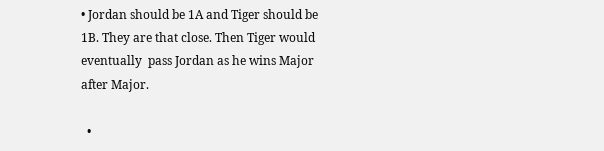• Jordan should be 1A and Tiger should be 1B. They are that close. Then Tiger would eventually  pass Jordan as he wins Major after Major.

  •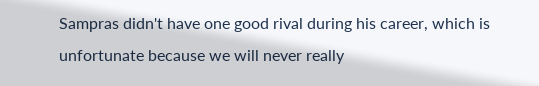Sampras didn't have one good rival during his career, which is unfortunate because we will never really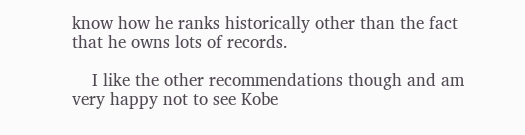know how he ranks historically other than the fact that he owns lots of records.

    I like the other recommendations though and am very happy not to see Kobe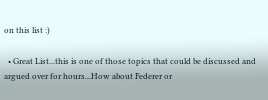on this list :)

  • Great List...this is one of those topics that could be discussed and argued over for hours...How about Federer or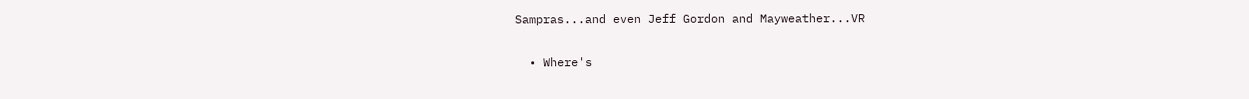Sampras...and even Jeff Gordon and Mayweather...VR

  • Where's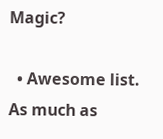Magic?

  • Awesome list.  As much as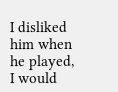I disliked him when he played, I would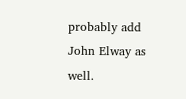probably add John Elway as well.